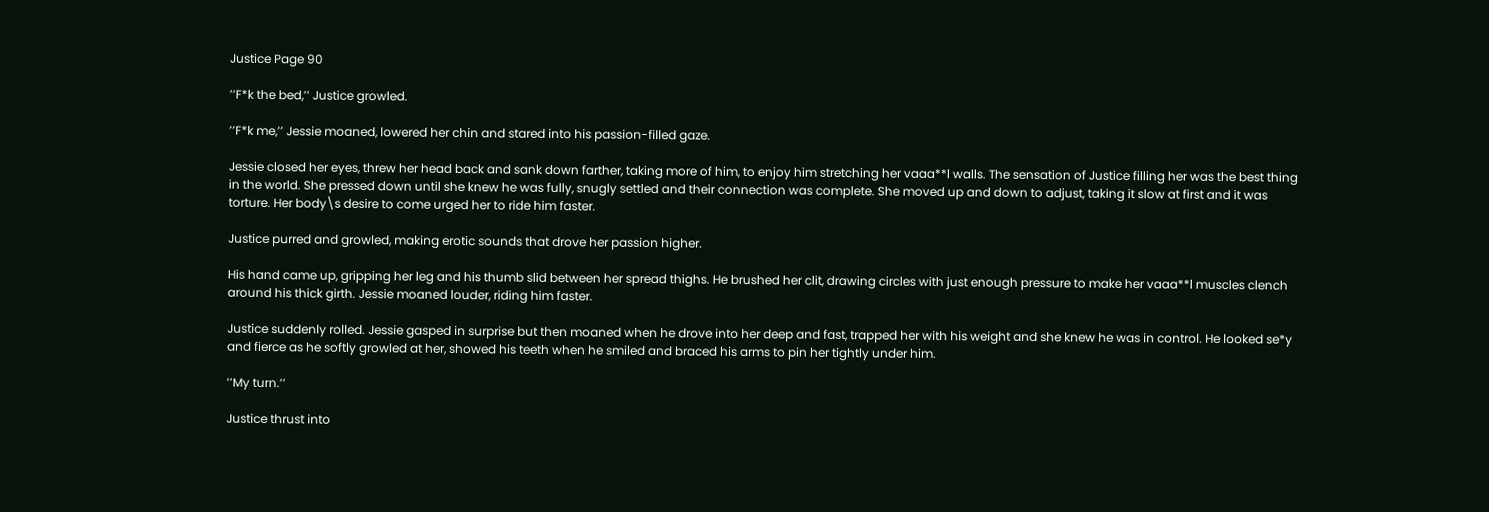Justice Page 90

’’F*k the bed,’’ Justice growled.

’’F*k me,’’ Jessie moaned, lowered her chin and stared into his passion-filled gaze.

Jessie closed her eyes, threw her head back and sank down farther, taking more of him, to enjoy him stretching her vaaa**l walls. The sensation of Justice filling her was the best thing in the world. She pressed down until she knew he was fully, snugly settled and their connection was complete. She moved up and down to adjust, taking it slow at first and it was torture. Her body\s desire to come urged her to ride him faster.

Justice purred and growled, making erotic sounds that drove her passion higher.

His hand came up, gripping her leg and his thumb slid between her spread thighs. He brushed her clit, drawing circles with just enough pressure to make her vaaa**l muscles clench around his thick girth. Jessie moaned louder, riding him faster.

Justice suddenly rolled. Jessie gasped in surprise but then moaned when he drove into her deep and fast, trapped her with his weight and she knew he was in control. He looked se*y and fierce as he softly growled at her, showed his teeth when he smiled and braced his arms to pin her tightly under him.

’’My turn.’’

Justice thrust into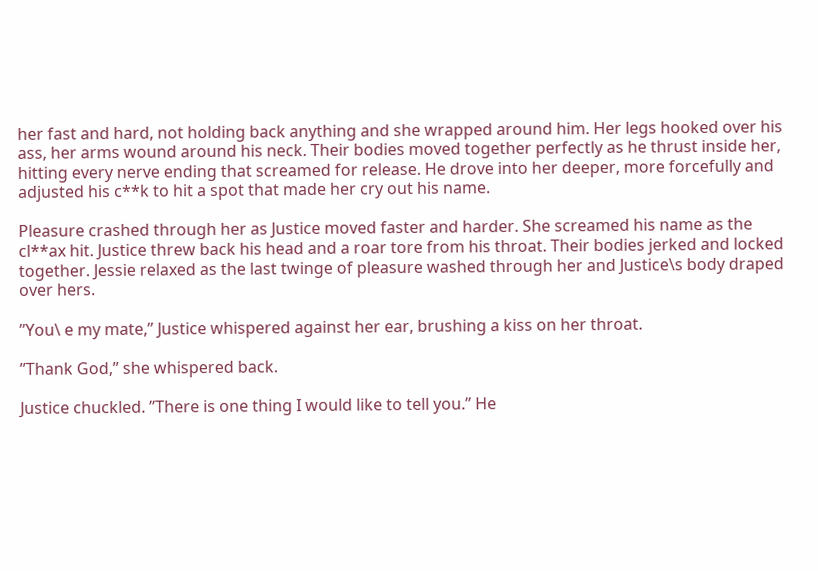her fast and hard, not holding back anything and she wrapped around him. Her legs hooked over his ass, her arms wound around his neck. Their bodies moved together perfectly as he thrust inside her, hitting every nerve ending that screamed for release. He drove into her deeper, more forcefully and adjusted his c**k to hit a spot that made her cry out his name.

Pleasure crashed through her as Justice moved faster and harder. She screamed his name as the cl**ax hit. Justice threw back his head and a roar tore from his throat. Their bodies jerked and locked together. Jessie relaxed as the last twinge of pleasure washed through her and Justice\s body draped over hers.

’’You\ e my mate,’’ Justice whispered against her ear, brushing a kiss on her throat.

’’Thank God,’’ she whispered back.

Justice chuckled. ’’There is one thing I would like to tell you.’’ He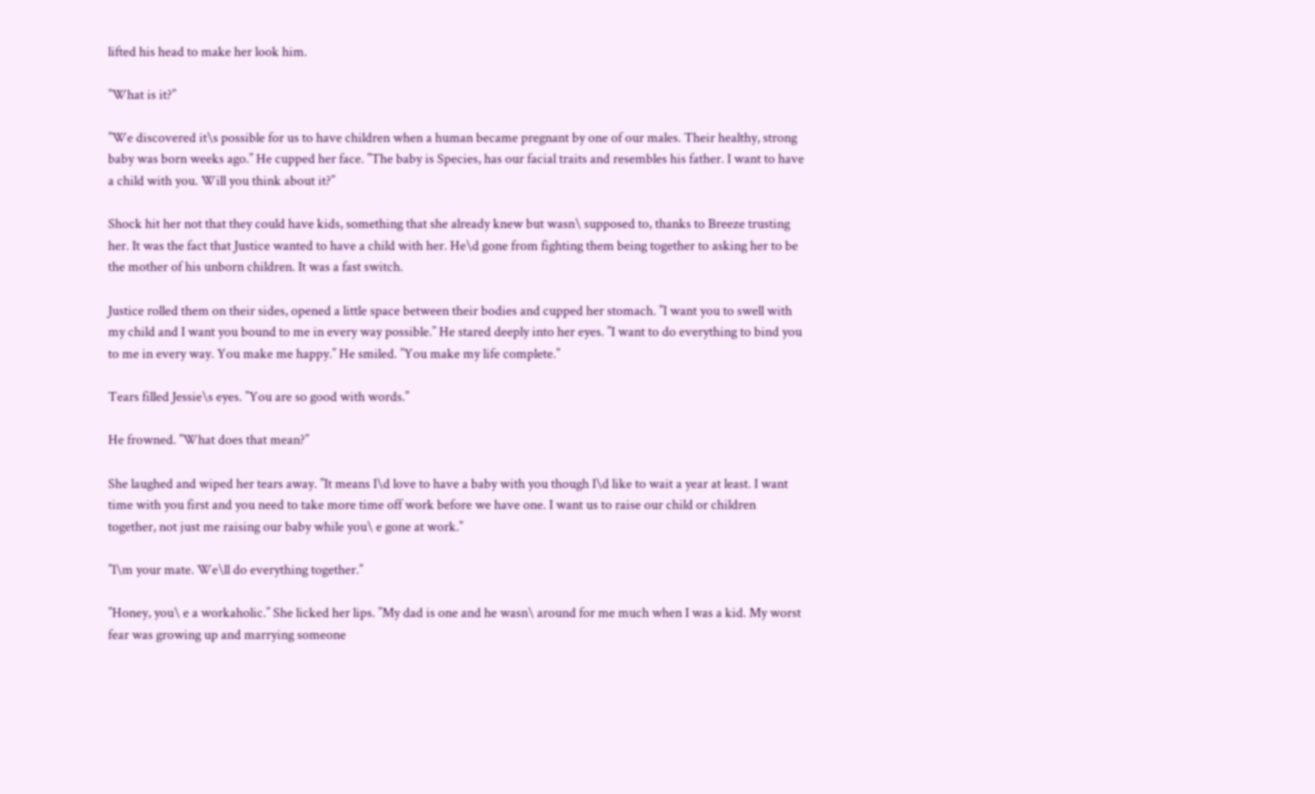lifted his head to make her look him.

’’What is it?’’

’’We discovered it\s possible for us to have children when a human became pregnant by one of our males. Their healthy, strong baby was born weeks ago.’’ He cupped her face. ’’The baby is Species, has our facial traits and resembles his father. I want to have a child with you. Will you think about it?’’

Shock hit her not that they could have kids, something that she already knew but wasn\ supposed to, thanks to Breeze trusting her. It was the fact that Justice wanted to have a child with her. He\d gone from fighting them being together to asking her to be the mother of his unborn children. It was a fast switch.

Justice rolled them on their sides, opened a little space between their bodies and cupped her stomach. ’’I want you to swell with my child and I want you bound to me in every way possible.’’ He stared deeply into her eyes. ’’I want to do everything to bind you to me in every way. You make me happy.’’ He smiled. ’’You make my life complete.’’

Tears filled Jessie\s eyes. ’’You are so good with words.’’

He frowned. ’’What does that mean?’’

She laughed and wiped her tears away. ’’It means I\d love to have a baby with you though I\d like to wait a year at least. I want time with you first and you need to take more time off work before we have one. I want us to raise our child or children together, not just me raising our baby while you\ e gone at work.’’

’’I\m your mate. We\ll do everything together.’’

’’Honey, you\ e a workaholic.’’ She licked her lips. ’’My dad is one and he wasn\ around for me much when I was a kid. My worst fear was growing up and marrying someone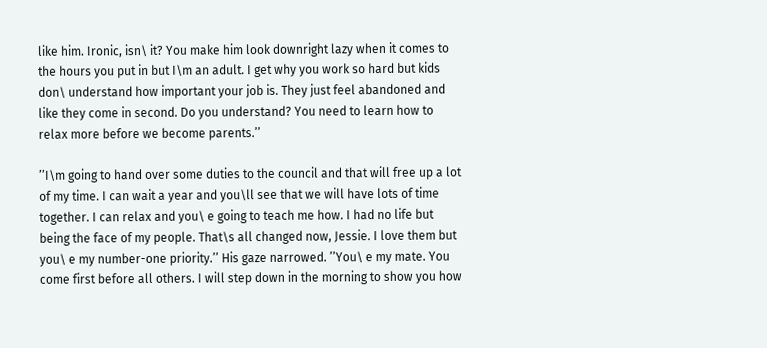like him. Ironic, isn\ it? You make him look downright lazy when it comes to the hours you put in but I\m an adult. I get why you work so hard but kids don\ understand how important your job is. They just feel abandoned and like they come in second. Do you understand? You need to learn how to relax more before we become parents.’’

’’I\m going to hand over some duties to the council and that will free up a lot of my time. I can wait a year and you\ll see that we will have lots of time together. I can relax and you\ e going to teach me how. I had no life but being the face of my people. That\s all changed now, Jessie. I love them but you\ e my number-one priority.’’ His gaze narrowed. ’’You\ e my mate. You come first before all others. I will step down in the morning to show you how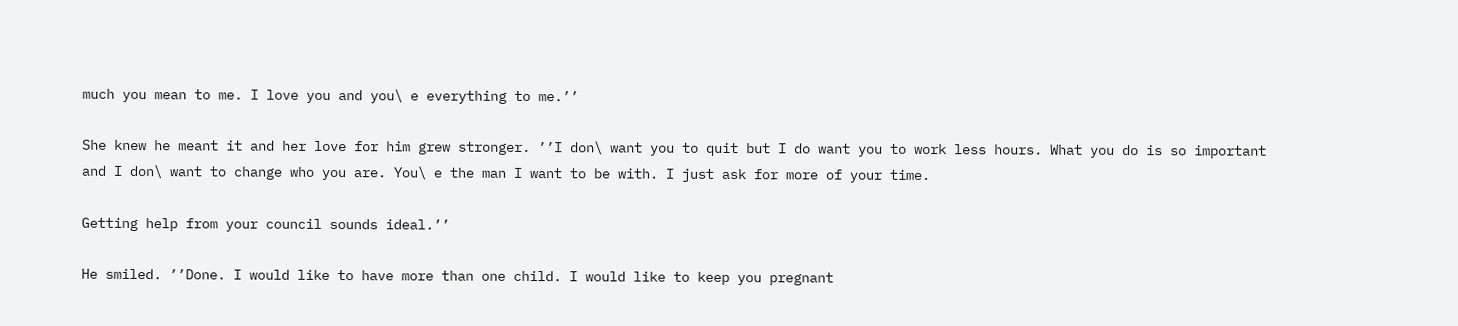much you mean to me. I love you and you\ e everything to me.’’

She knew he meant it and her love for him grew stronger. ’’I don\ want you to quit but I do want you to work less hours. What you do is so important and I don\ want to change who you are. You\ e the man I want to be with. I just ask for more of your time.

Getting help from your council sounds ideal.’’

He smiled. ’’Done. I would like to have more than one child. I would like to keep you pregnant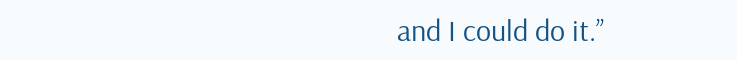and I could do it.’’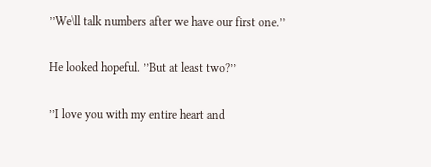’’We\ll talk numbers after we have our first one.’’

He looked hopeful. ’’But at least two?’’

’’I love you with my entire heart and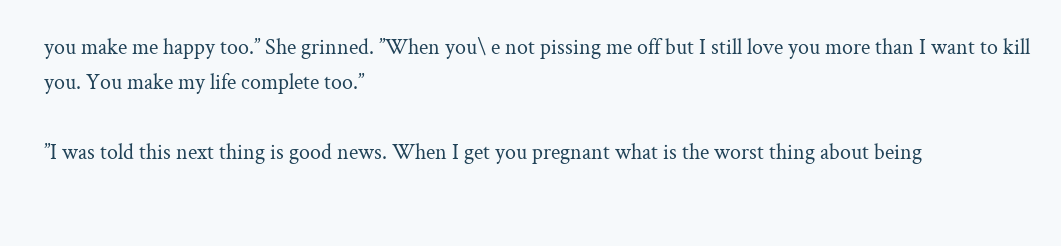you make me happy too.’’ She grinned. ’’When you\ e not pissing me off but I still love you more than I want to kill you. You make my life complete too.’’

’’I was told this next thing is good news. When I get you pregnant what is the worst thing about being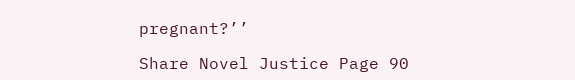pregnant?’’

Share Novel Justice Page 90